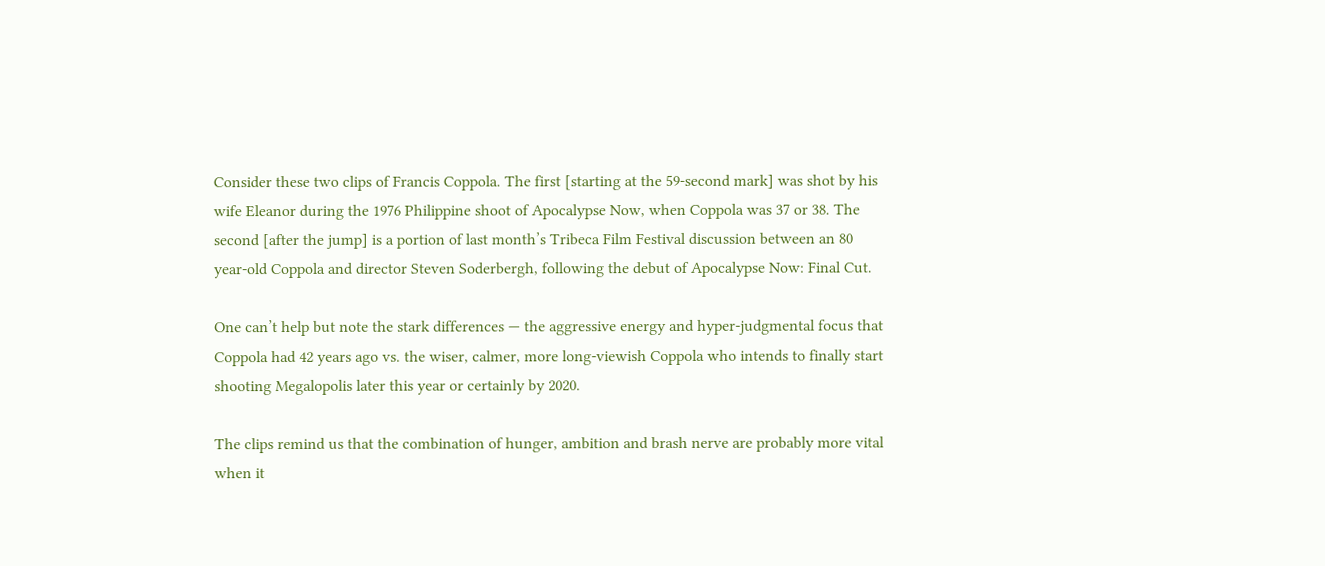Consider these two clips of Francis Coppola. The first [starting at the 59-second mark] was shot by his wife Eleanor during the 1976 Philippine shoot of Apocalypse Now, when Coppola was 37 or 38. The second [after the jump] is a portion of last month’s Tribeca Film Festival discussion between an 80 year-old Coppola and director Steven Soderbergh, following the debut of Apocalypse Now: Final Cut.

One can’t help but note the stark differences — the aggressive energy and hyper-judgmental focus that Coppola had 42 years ago vs. the wiser, calmer, more long-viewish Coppola who intends to finally start shooting Megalopolis later this year or certainly by 2020.

The clips remind us that the combination of hunger, ambition and brash nerve are probably more vital when it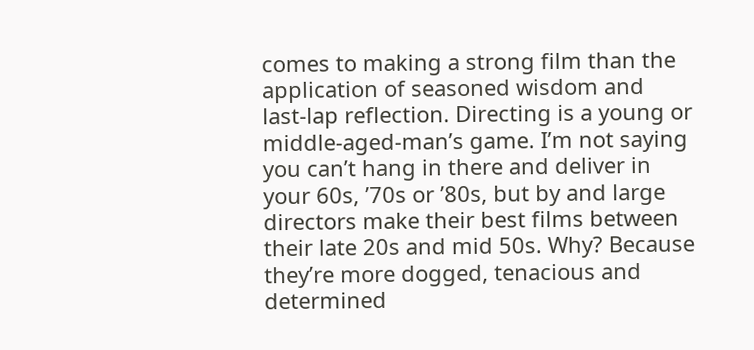comes to making a strong film than the application of seasoned wisdom and last-lap reflection. Directing is a young or middle-aged-man’s game. I’m not saying you can’t hang in there and deliver in your 60s, ’70s or ’80s, but by and large directors make their best films between their late 20s and mid 50s. Why? Because they’re more dogged, tenacious and determined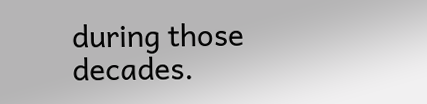during those decades.